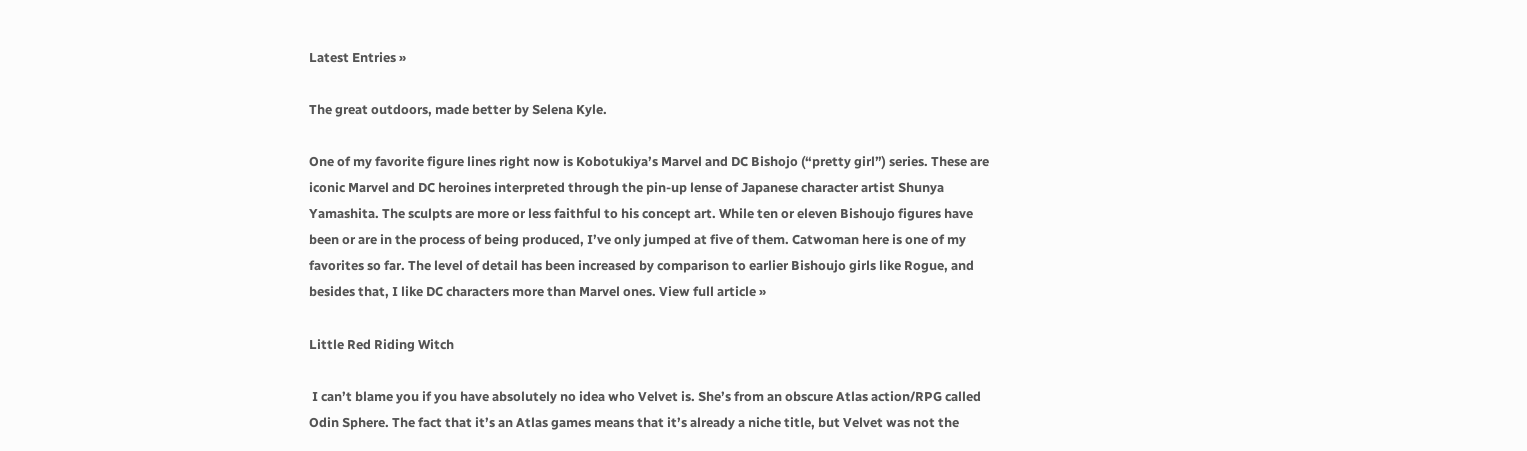Latest Entries »

The great outdoors, made better by Selena Kyle.

One of my favorite figure lines right now is Kobotukiya’s Marvel and DC Bishojo (“pretty girl”) series. These are iconic Marvel and DC heroines interpreted through the pin-up lense of Japanese character artist Shunya Yamashita. The sculpts are more or less faithful to his concept art. While ten or eleven Bishoujo figures have been or are in the process of being produced, I’ve only jumped at five of them. Catwoman here is one of my favorites so far. The level of detail has been increased by comparison to earlier Bishoujo girls like Rogue, and besides that, I like DC characters more than Marvel ones. View full article »

Little Red Riding Witch

 I can’t blame you if you have absolutely no idea who Velvet is. She’s from an obscure Atlas action/RPG called Odin Sphere. The fact that it’s an Atlas games means that it’s already a niche title, but Velvet was not the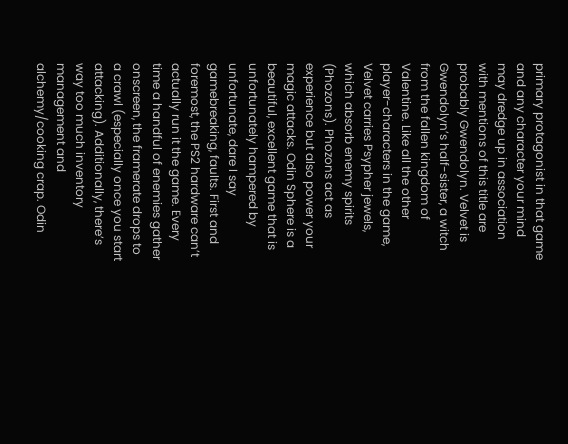primary protagonist in that game and any character your mind may dredge up in association with mentions of this title are probably Gwendolyn. Velvet is Gwendolyn’s half-sister, a witch from the fallen kingdom of Valentine. Like all the other player-characters in the game, Velvet carries Psypher jewels, which absorb enemy spirits (Phozons). Phozons act as experience but also power your magic attacks. Odin Sphere is a beautiful, excellent game that is unfortunately hampered by unfortunate, dare I say gamebreaking, faults. First and foremost, the PS2 hardware can’t actually run it the game. Every time a handful of enemies gather onscreen, the framerate drops to a crawl (especially once you start attacking). Additionally, there’s way too much inventory management and alchemy/cooking crap. Odin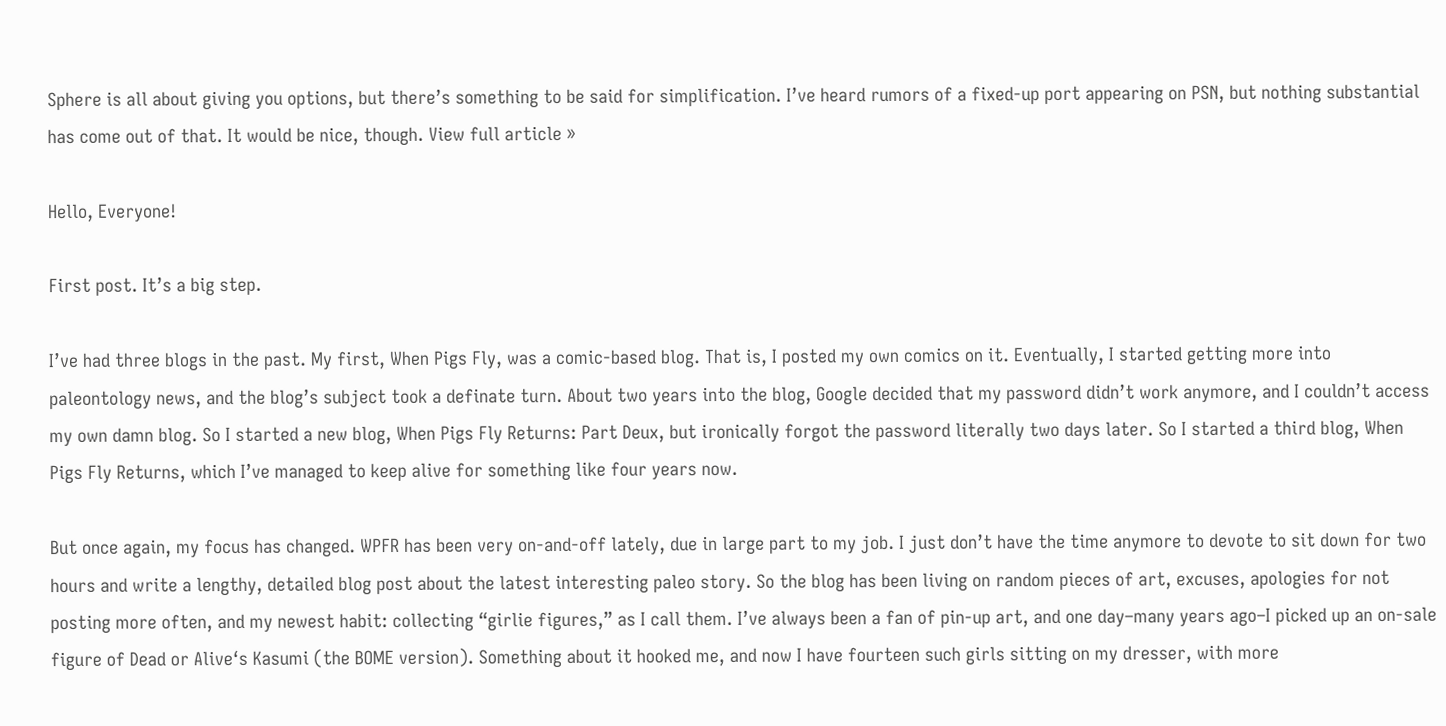Sphere is all about giving you options, but there’s something to be said for simplification. I’ve heard rumors of a fixed-up port appearing on PSN, but nothing substantial has come out of that. It would be nice, though. View full article »

Hello, Everyone!

First post. It’s a big step.

I’ve had three blogs in the past. My first, When Pigs Fly, was a comic-based blog. That is, I posted my own comics on it. Eventually, I started getting more into paleontology news, and the blog’s subject took a definate turn. About two years into the blog, Google decided that my password didn’t work anymore, and I couldn’t access my own damn blog. So I started a new blog, When Pigs Fly Returns: Part Deux, but ironically forgot the password literally two days later. So I started a third blog, When Pigs Fly Returns, which I’ve managed to keep alive for something like four years now.

But once again, my focus has changed. WPFR has been very on-and-off lately, due in large part to my job. I just don’t have the time anymore to devote to sit down for two hours and write a lengthy, detailed blog post about the latest interesting paleo story. So the blog has been living on random pieces of art, excuses, apologies for not posting more often, and my newest habit: collecting “girlie figures,” as I call them. I’ve always been a fan of pin-up art, and one day–many years ago–I picked up an on-sale figure of Dead or Alive‘s Kasumi (the BOME version). Something about it hooked me, and now I have fourteen such girls sitting on my dresser, with more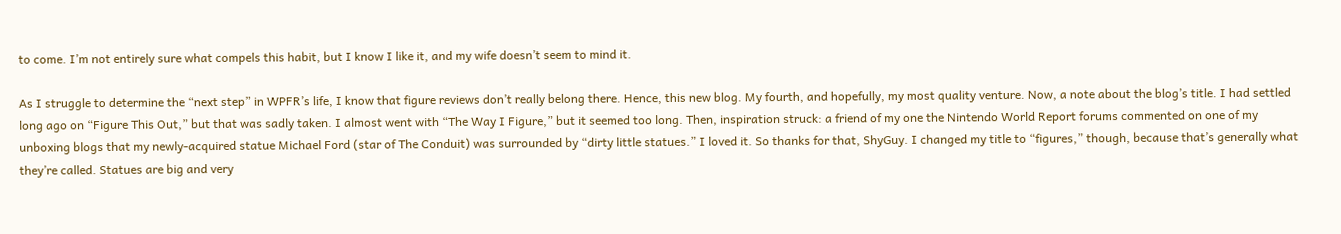to come. I’m not entirely sure what compels this habit, but I know I like it, and my wife doesn’t seem to mind it.

As I struggle to determine the “next step” in WPFR’s life, I know that figure reviews don’t really belong there. Hence, this new blog. My fourth, and hopefully, my most quality venture. Now, a note about the blog’s title. I had settled long ago on “Figure This Out,” but that was sadly taken. I almost went with “The Way I Figure,” but it seemed too long. Then, inspiration struck: a friend of my one the Nintendo World Report forums commented on one of my unboxing blogs that my newly-acquired statue Michael Ford (star of The Conduit) was surrounded by “dirty little statues.” I loved it. So thanks for that, ShyGuy. I changed my title to “figures,” though, because that’s generally what they’re called. Statues are big and very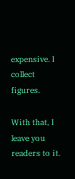expensive. I collect figures.

With that, I leave you readers to it.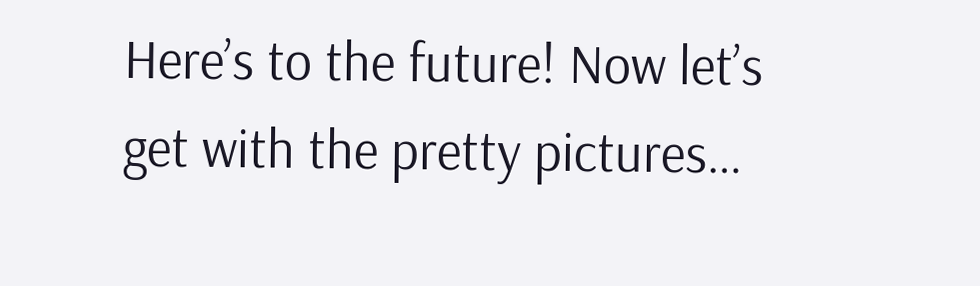Here’s to the future! Now let’s get with the pretty pictures…